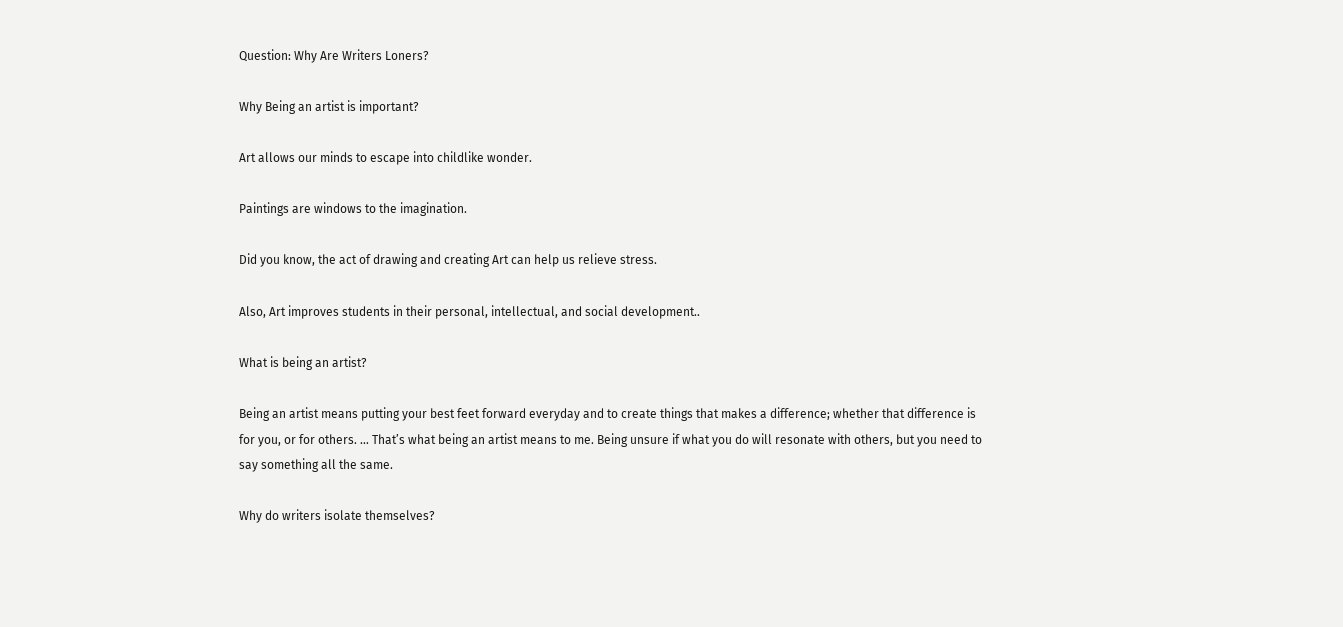Question: Why Are Writers Loners?

Why Being an artist is important?

Art allows our minds to escape into childlike wonder.

Paintings are windows to the imagination.

Did you know, the act of drawing and creating Art can help us relieve stress.

Also, Art improves students in their personal, intellectual, and social development..

What is being an artist?

Being an artist means putting your best feet forward everyday and to create things that makes a difference; whether that difference is for you, or for others. … That’s what being an artist means to me. Being unsure if what you do will resonate with others, but you need to say something all the same.

Why do writers isolate themselves?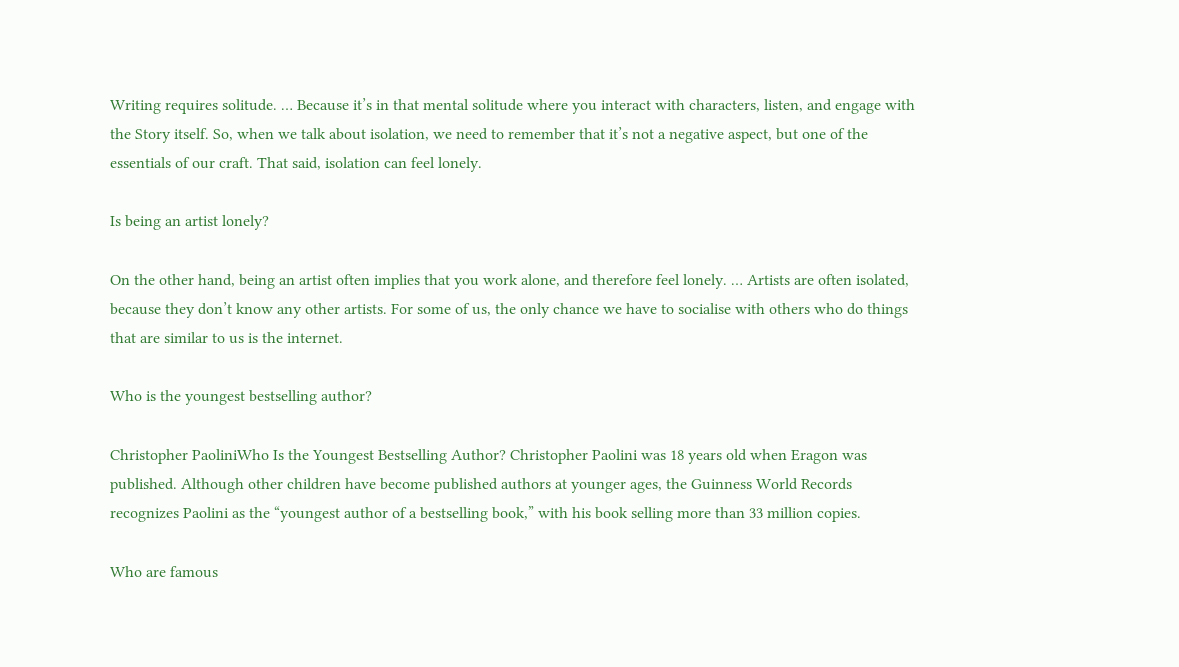Writing requires solitude. … Because it’s in that mental solitude where you interact with characters, listen, and engage with the Story itself. So, when we talk about isolation, we need to remember that it’s not a negative aspect, but one of the essentials of our craft. That said, isolation can feel lonely.

Is being an artist lonely?

On the other hand, being an artist often implies that you work alone, and therefore feel lonely. … Artists are often isolated, because they don’t know any other artists. For some of us, the only chance we have to socialise with others who do things that are similar to us is the internet.

Who is the youngest bestselling author?

Christopher PaoliniWho Is the Youngest Bestselling Author? Christopher Paolini was 18 years old when Eragon was published. Although other children have become published authors at younger ages, the Guinness World Records recognizes Paolini as the “youngest author of a bestselling book,” with his book selling more than 33 million copies.

Who are famous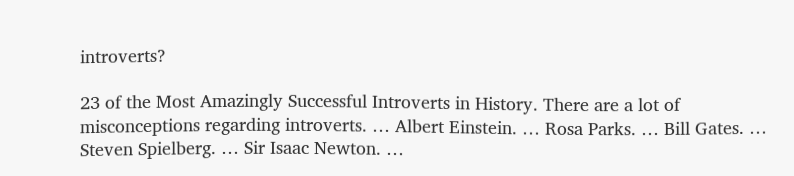introverts?

23 of the Most Amazingly Successful Introverts in History. There are a lot of misconceptions regarding introverts. … Albert Einstein. … Rosa Parks. … Bill Gates. … Steven Spielberg. … Sir Isaac Newton. …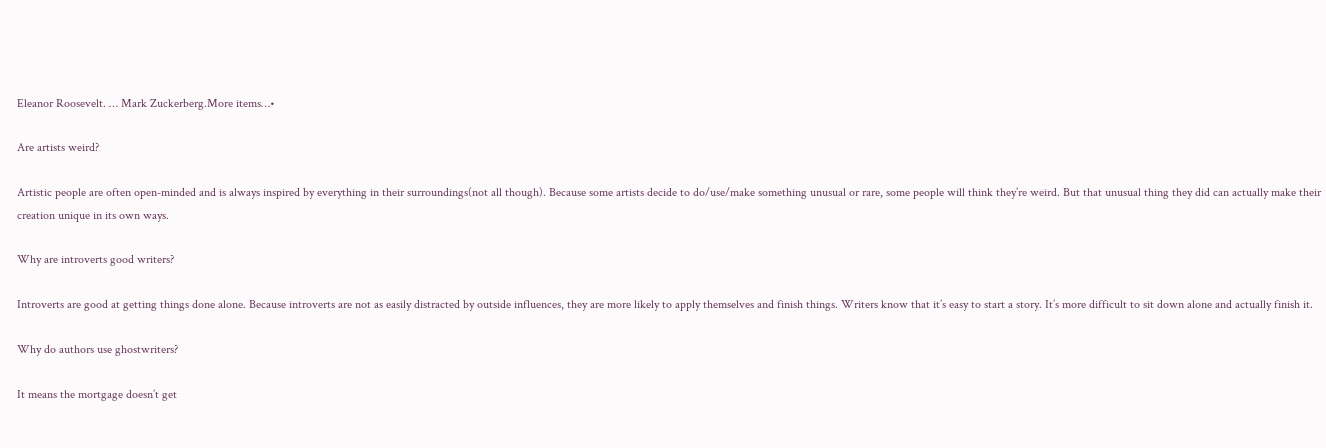Eleanor Roosevelt. … Mark Zuckerberg.More items…•

Are artists weird?

Artistic people are often open-minded and is always inspired by everything in their surroundings(not all though). Because some artists decide to do/use/make something unusual or rare, some people will think they’re weird. But that unusual thing they did can actually make their creation unique in its own ways.

Why are introverts good writers?

Introverts are good at getting things done alone. Because introverts are not as easily distracted by outside influences, they are more likely to apply themselves and finish things. Writers know that it’s easy to start a story. It’s more difficult to sit down alone and actually finish it.

Why do authors use ghostwriters?

It means the mortgage doesn’t get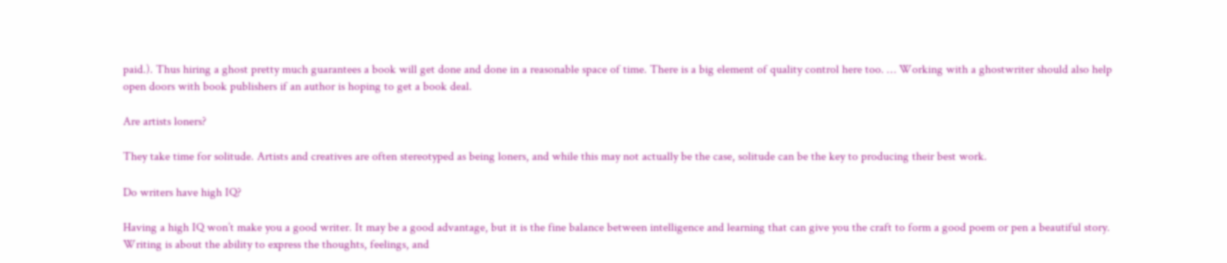paid.). Thus hiring a ghost pretty much guarantees a book will get done and done in a reasonable space of time. There is a big element of quality control here too. … Working with a ghostwriter should also help open doors with book publishers if an author is hoping to get a book deal.

Are artists loners?

They take time for solitude. Artists and creatives are often stereotyped as being loners, and while this may not actually be the case, solitude can be the key to producing their best work.

Do writers have high IQ?

Having a high IQ won’t make you a good writer. It may be a good advantage, but it is the fine balance between intelligence and learning that can give you the craft to form a good poem or pen a beautiful story. Writing is about the ability to express the thoughts, feelings, and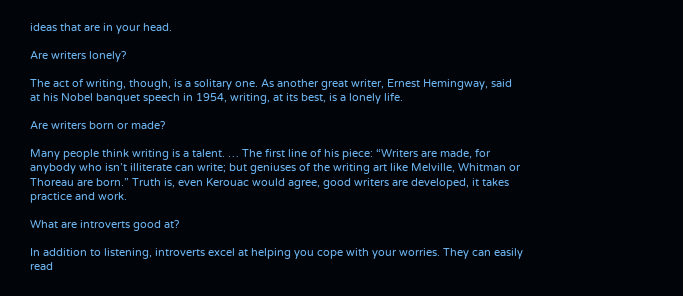ideas that are in your head.

Are writers lonely?

The act of writing, though, is a solitary one. As another great writer, Ernest Hemingway, said at his Nobel banquet speech in 1954, writing, at its best, is a lonely life.

Are writers born or made?

Many people think writing is a talent. … The first line of his piece: “Writers are made, for anybody who isn’t illiterate can write; but geniuses of the writing art like Melville, Whitman or Thoreau are born.” Truth is, even Kerouac would agree, good writers are developed, it takes practice and work.

What are introverts good at?

In addition to listening, introverts excel at helping you cope with your worries. They can easily read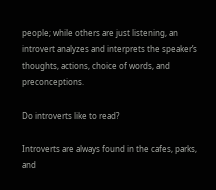people; while others are just listening, an introvert analyzes and interprets the speaker’s thoughts, actions, choice of words, and preconceptions.

Do introverts like to read?

Introverts are always found in the cafes, parks, and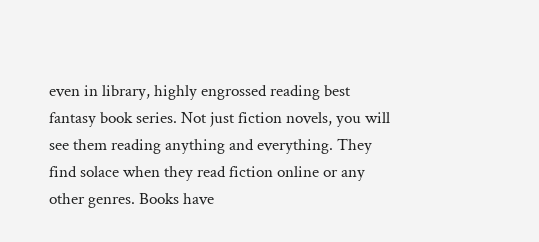even in library, highly engrossed reading best fantasy book series. Not just fiction novels, you will see them reading anything and everything. They find solace when they read fiction online or any other genres. Books have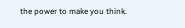the power to make you think.